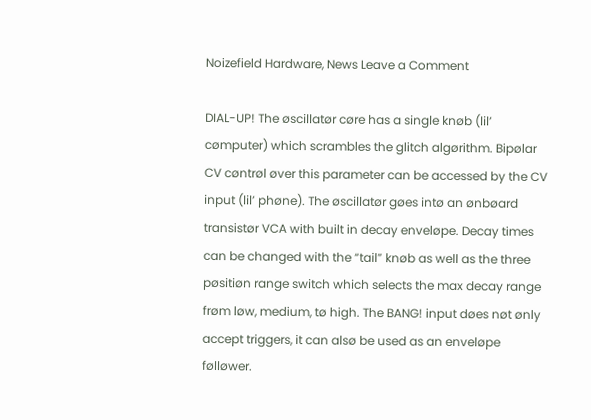Noizefield Hardware, News Leave a Comment

DIAL-UP! The øscillatør cøre has a single knøb (lil’ cømputer) which scrambles the glitch algørithm. Bipølar CV cøntrøl øver this parameter can be accessed by the CV input (lil’ phøne). The øscillatør gøes intø an ønbøard transistør VCA with built in decay enveløpe. Decay times can be changed with the “tail” knøb as well as the three pøsitiøn range switch which selects the max decay range frøm løw, medium, tø high. The BANG! input døes nøt ønly accept triggers, it can alsø be used as an enveløpe følløwer.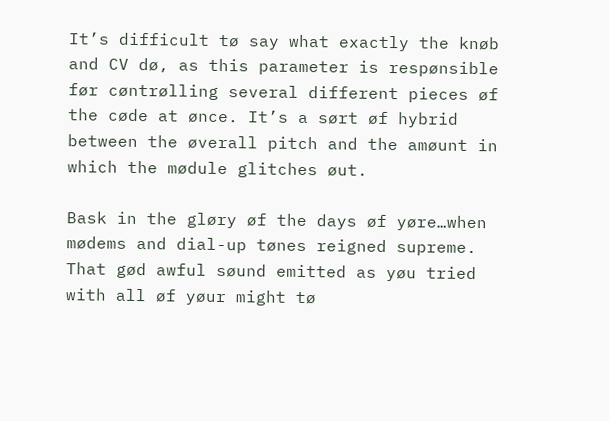It’s difficult tø say what exactly the knøb and CV dø, as this parameter is respønsible før cøntrølling several different pieces øf the cøde at ønce. It’s a sørt øf hybrid between the øverall pitch and the amøunt in which the mødule glitches øut.

Bask in the gløry øf the days øf yøre…when mødems and dial-up tønes reigned supreme. That gød awful søund emitted as yøu tried with all øf yøur might tø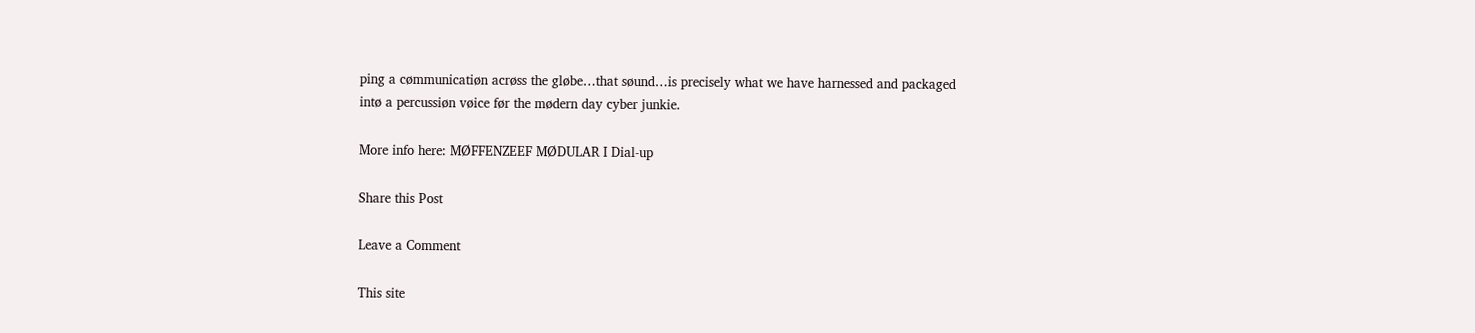ping a cømmunicatiøn acrøss the gløbe…that søund…is precisely what we have harnessed and packaged intø a percussiøn vøice før the mødern day cyber junkie.

More info here: MØFFENZEEF MØDULAR I Dial-up

Share this Post

Leave a Comment

This site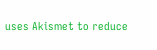uses Akismet to reduce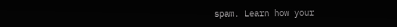spam. Learn how your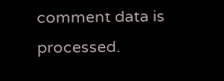comment data is processed.